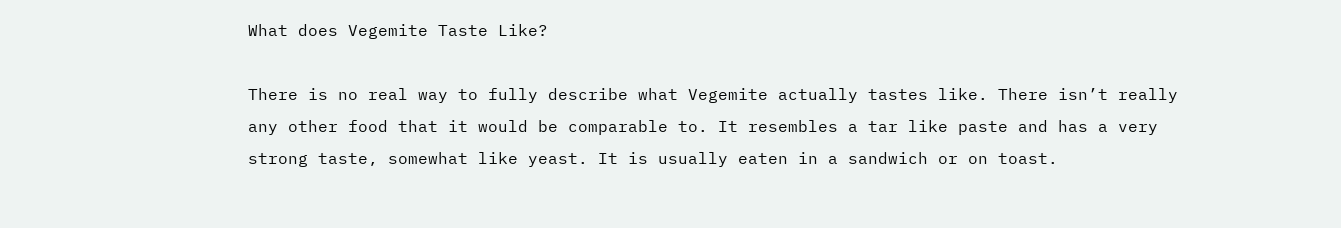What does Vegemite Taste Like?

There is no real way to fully describe what Vegemite actually tastes like. There isn’t really any other food that it would be comparable to. It resembles a tar like paste and has a very strong taste, somewhat like yeast. It is usually eaten in a sandwich or on toast.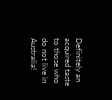Definitely an acquired taste to those who do not live in Australia!